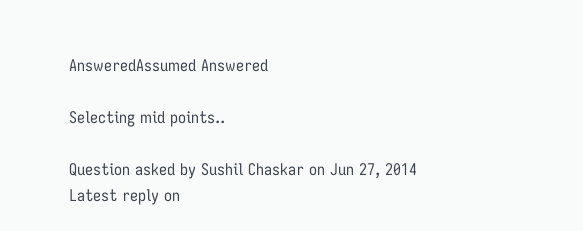AnsweredAssumed Answered

Selecting mid points..

Question asked by Sushil Chaskar on Jun 27, 2014
Latest reply on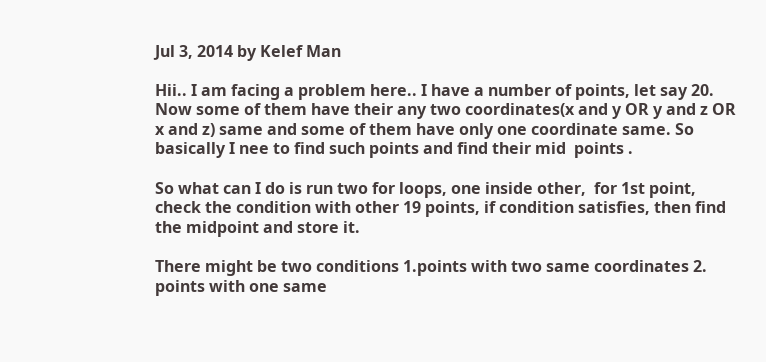Jul 3, 2014 by Kelef Man

Hii.. I am facing a problem here.. I have a number of points, let say 20. Now some of them have their any two coordinates(x and y OR y and z OR x and z) same and some of them have only one coordinate same. So basically I nee to find such points and find their mid  points .

So what can I do is run two for loops, one inside other,  for 1st point, check the condition with other 19 points, if condition satisfies, then find the midpoint and store it.

There might be two conditions 1.points with two same coordinates 2. points with one same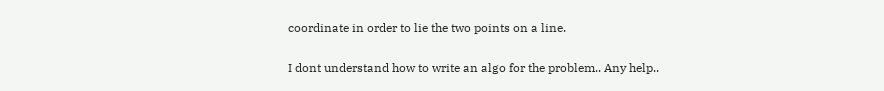coordinate in order to lie the two points on a line.

I dont understand how to write an algo for the problem.. Any help..